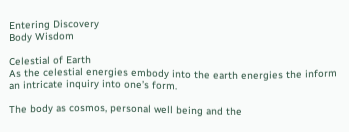Entering Discovery
Body Wisdom

Celestial of Earth
As the celestial energies embody into the earth energies the inform an intricate inquiry into one’s form.

The body as cosmos, personal well being and the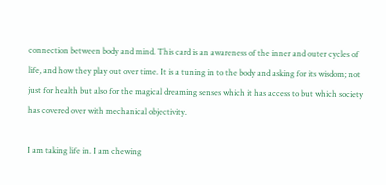connection between body and mind. This card is an awareness of the inner and outer cycles of life, and how they play out over time. It is a tuning in to the body and asking for its wisdom; not just for health but also for the magical dreaming senses which it has access to but which society has covered over with mechanical objectivity.

I am taking life in. I am chewing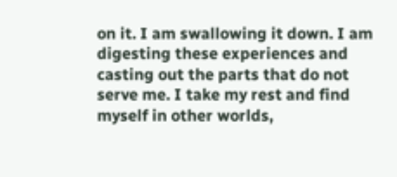on it. I am swallowing it down. I am digesting these experiences and casting out the parts that do not serve me. I take my rest and find myself in other worlds,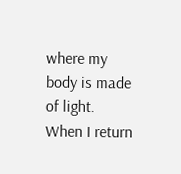where my body is made of light. When I return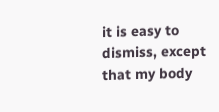it is easy to dismiss, except that my body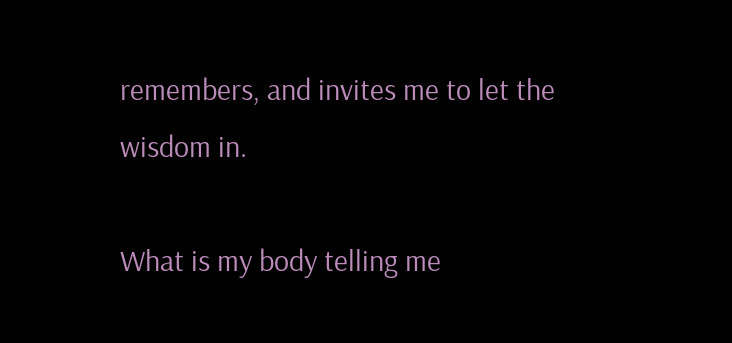remembers, and invites me to let the wisdom in.

What is my body telling me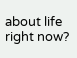about life right now?